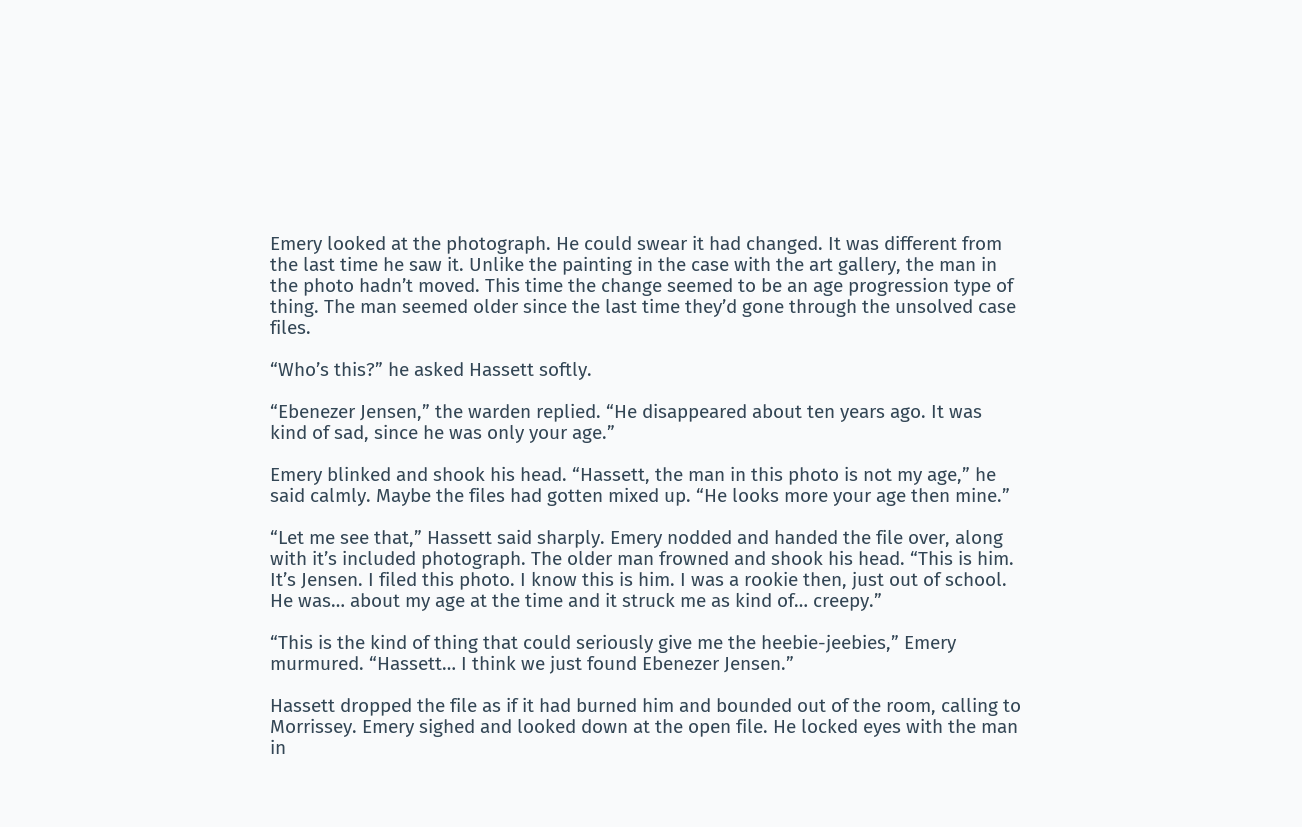Emery looked at the photograph. He could swear it had changed. It was different from the last time he saw it. Unlike the painting in the case with the art gallery, the man in the photo hadn’t moved. This time the change seemed to be an age progression type of thing. The man seemed older since the last time they’d gone through the unsolved case files.

“Who’s this?” he asked Hassett softly.

“Ebenezer Jensen,” the warden replied. “He disappeared about ten years ago. It was kind of sad, since he was only your age.”

Emery blinked and shook his head. “Hassett, the man in this photo is not my age,” he said calmly. Maybe the files had gotten mixed up. “He looks more your age then mine.”

“Let me see that,” Hassett said sharply. Emery nodded and handed the file over, along with it’s included photograph. The older man frowned and shook his head. “This is him. It’s Jensen. I filed this photo. I know this is him. I was a rookie then, just out of school. He was… about my age at the time and it struck me as kind of… creepy.”

“This is the kind of thing that could seriously give me the heebie-jeebies,” Emery murmured. “Hassett… I think we just found Ebenezer Jensen.”

Hassett dropped the file as if it had burned him and bounded out of the room, calling to Morrissey. Emery sighed and looked down at the open file. He locked eyes with the man in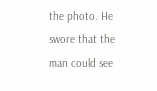the photo. He swore that the man could see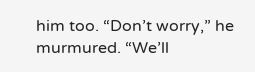him too. “Don’t worry,” he murmured. “We’ll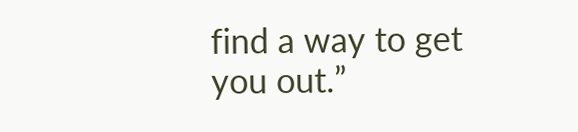find a way to get you out.”